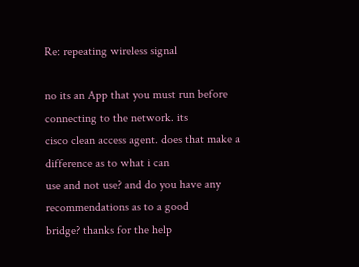Re: repeating wireless signal

no its an App that you must run before connecting to the network. its
cisco clean access agent. does that make a difference as to what i can
use and not use? and do you have any recommendations as to a good
bridge? thanks for the help